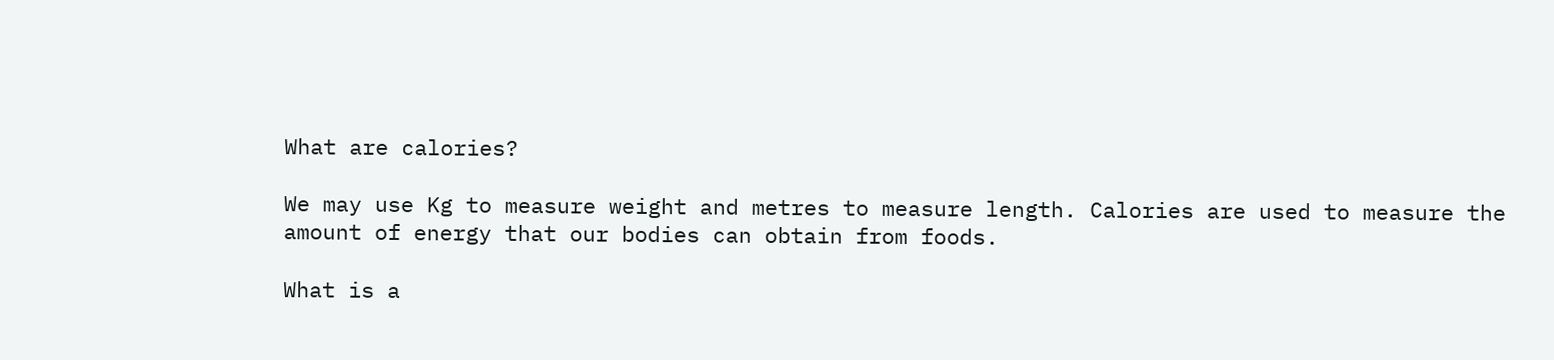What are calories?

We may use Kg to measure weight and metres to measure length. Calories are used to measure the amount of energy that our bodies can obtain from foods.

What is a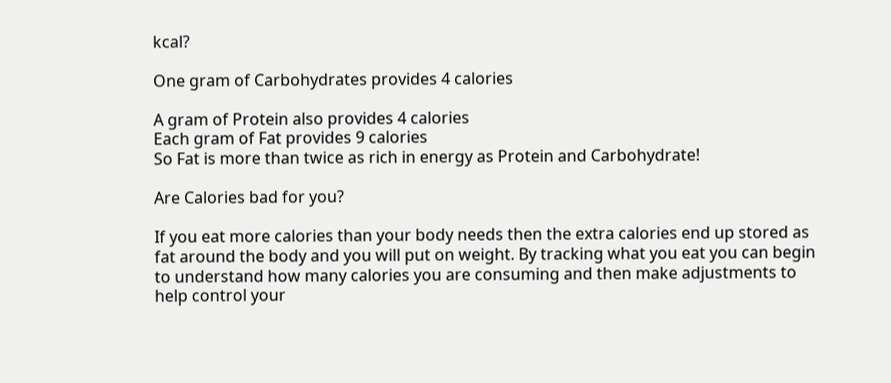kcal?

One gram of Carbohydrates provides 4 calories

A gram of Protein also provides 4 calories
Each gram of Fat provides 9 calories
So Fat is more than twice as rich in energy as Protein and Carbohydrate!

Are Calories bad for you?

If you eat more calories than your body needs then the extra calories end up stored as fat around the body and you will put on weight. By tracking what you eat you can begin to understand how many calories you are consuming and then make adjustments to help control your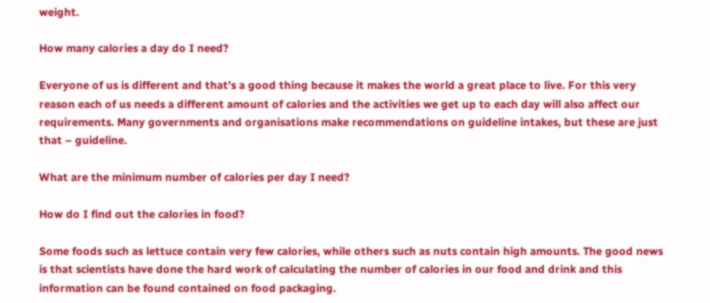weight.

How many calories a day do I need?

Everyone of us is different and that’s a good thing because it makes the world a great place to live. For this very reason each of us needs a different amount of calories and the activities we get up to each day will also affect our requirements. Many governments and organisations make recommendations on guideline intakes, but these are just that – guideline.

What are the minimum number of calories per day I need?

How do I find out the calories in food?

Some foods such as lettuce contain very few calories, while others such as nuts contain high amounts. The good news is that scientists have done the hard work of calculating the number of calories in our food and drink and this information can be found contained on food packaging.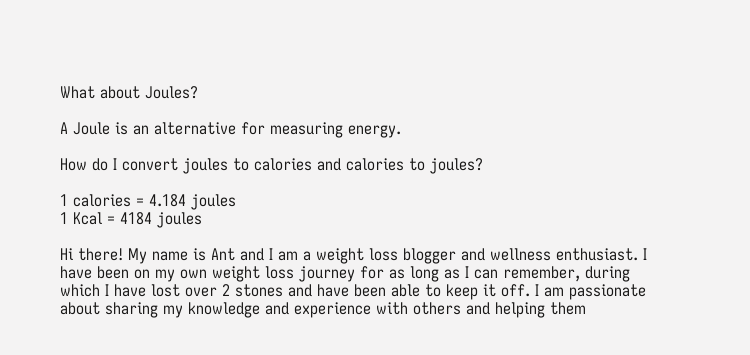What about Joules?

A Joule is an alternative for measuring energy.

How do I convert joules to calories and calories to joules?

1 calories = 4.184 joules
1 Kcal = 4184 joules

Hi there! My name is Ant and I am a weight loss blogger and wellness enthusiast. I have been on my own weight loss journey for as long as I can remember, during which I have lost over 2 stones and have been able to keep it off. I am passionate about sharing my knowledge and experience with others and helping them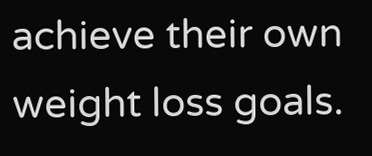achieve their own weight loss goals.